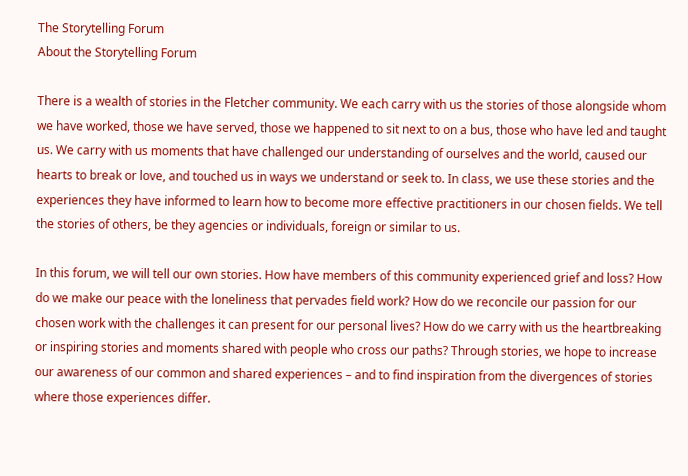The Storytelling Forum
About the Storytelling Forum

There is a wealth of stories in the Fletcher community. We each carry with us the stories of those alongside whom we have worked, those we have served, those we happened to sit next to on a bus, those who have led and taught us. We carry with us moments that have challenged our understanding of ourselves and the world, caused our hearts to break or love, and touched us in ways we understand or seek to. In class, we use these stories and the experiences they have informed to learn how to become more effective practitioners in our chosen fields. We tell the stories of others, be they agencies or individuals, foreign or similar to us.

In this forum, we will tell our own stories. How have members of this community experienced grief and loss? How do we make our peace with the loneliness that pervades field work? How do we reconcile our passion for our chosen work with the challenges it can present for our personal lives? How do we carry with us the heartbreaking or inspiring stories and moments shared with people who cross our paths? Through stories, we hope to increase our awareness of our common and shared experiences – and to find inspiration from the divergences of stories where those experiences differ.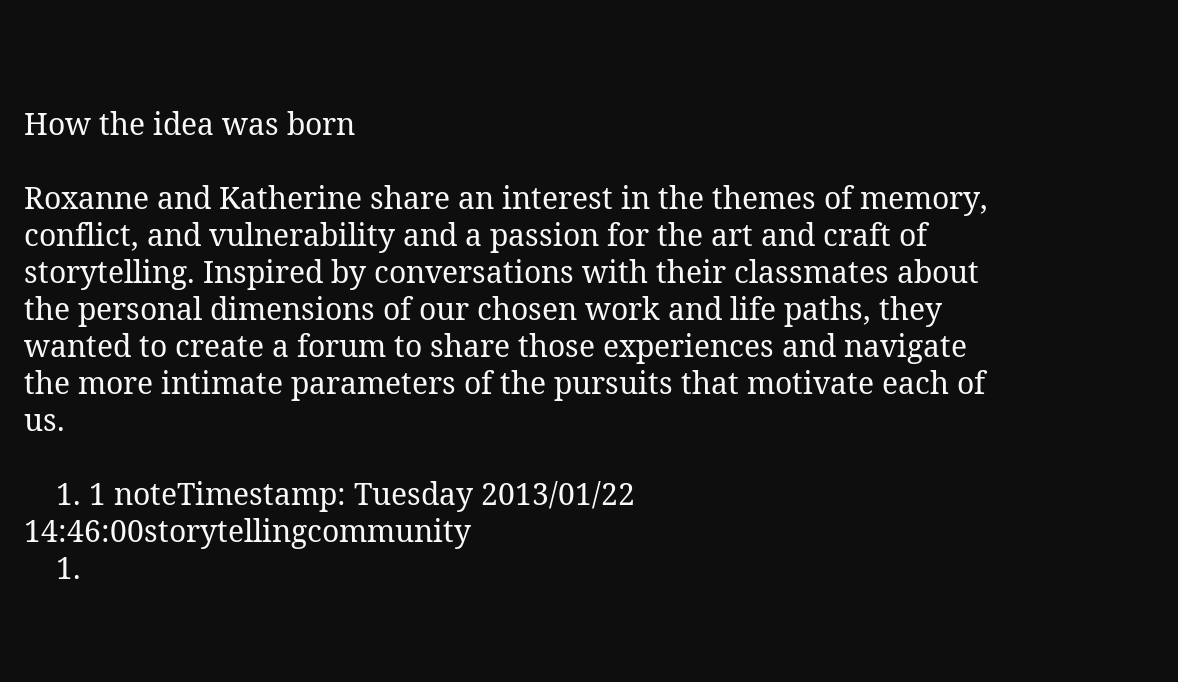How the idea was born

Roxanne and Katherine share an interest in the themes of memory, conflict, and vulnerability and a passion for the art and craft of storytelling. Inspired by conversations with their classmates about the personal dimensions of our chosen work and life paths, they wanted to create a forum to share those experiences and navigate the more intimate parameters of the pursuits that motivate each of us.

    1. 1 noteTimestamp: Tuesday 2013/01/22 14:46:00storytellingcommunity
    1.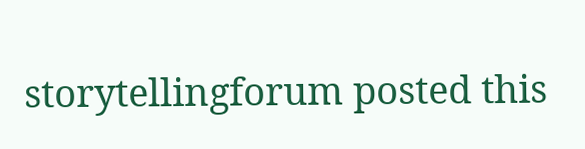storytellingforum posted this